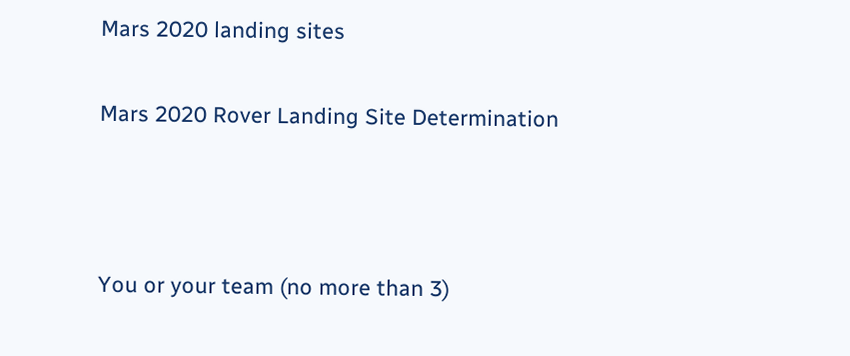Mars 2020 landing sites

Mars 2020 Rover Landing Site Determination



You or your team (no more than 3)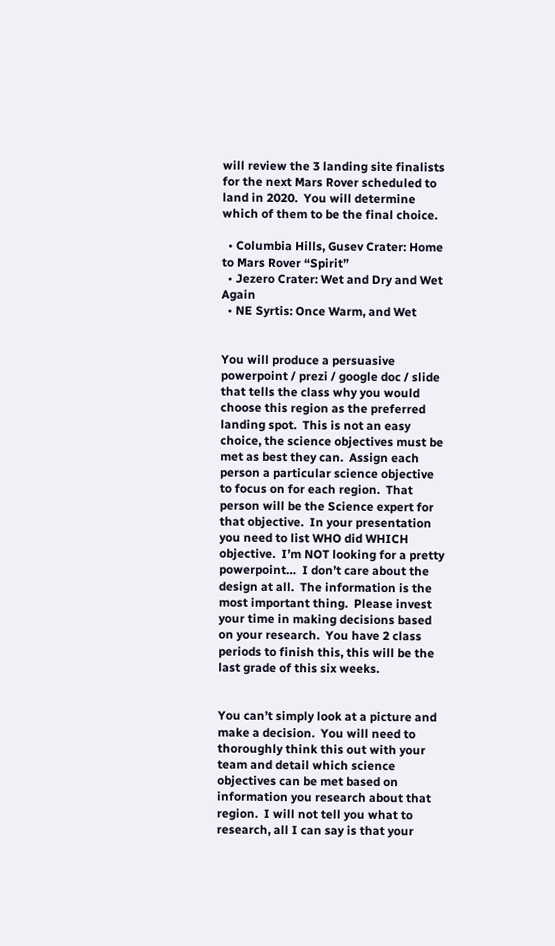will review the 3 landing site finalists for the next Mars Rover scheduled to land in 2020.  You will determine which of them to be the final choice.

  • Columbia Hills, Gusev Crater: Home to Mars Rover “Spirit”
  • Jezero Crater: Wet and Dry and Wet Again
  • NE Syrtis: Once Warm, and Wet


You will produce a persuasive powerpoint / prezi / google doc / slide that tells the class why you would choose this region as the preferred landing spot.  This is not an easy choice, the science objectives must be met as best they can.  Assign each person a particular science objective to focus on for each region.  That person will be the Science expert for that objective.  In your presentation you need to list WHO did WHICH objective.  I’m NOT looking for a pretty powerpoint…  I don’t care about the design at all.  The information is the most important thing.  Please invest your time in making decisions based on your research.  You have 2 class periods to finish this, this will be the last grade of this six weeks.


You can’t simply look at a picture and make a decision.  You will need to thoroughly think this out with your team and detail which science objectives can be met based on information you research about that region.  I will not tell you what to research, all I can say is that your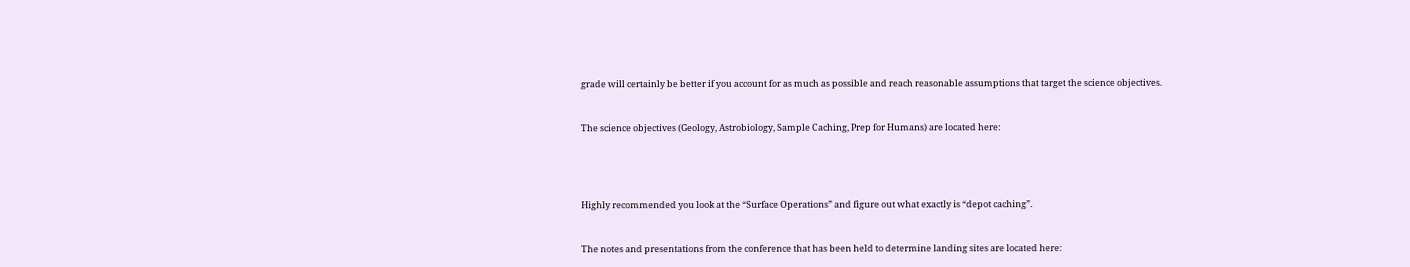grade will certainly be better if you account for as much as possible and reach reasonable assumptions that target the science objectives.



The science objectives (Geology, Astrobiology, Sample Caching, Prep for Humans) are located here:






Highly recommended you look at the “Surface Operations” and figure out what exactly is “depot caching”.



The notes and presentations from the conference that has been held to determine landing sites are located here: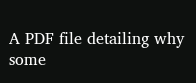A PDF file detailing why some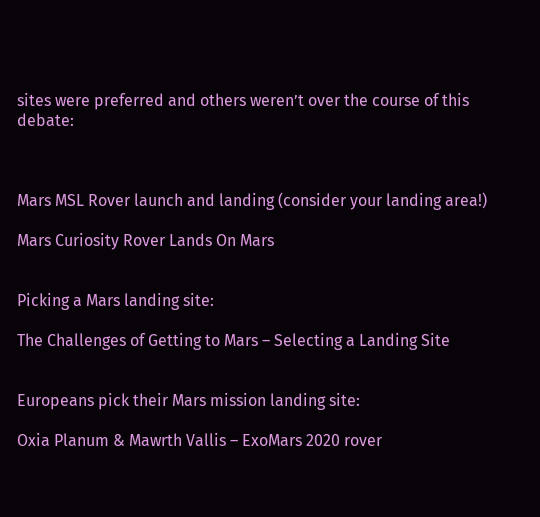sites were preferred and others weren’t over the course of this debate:



Mars MSL Rover launch and landing (consider your landing area!)

Mars Curiosity Rover Lands On Mars


Picking a Mars landing site:

The Challenges of Getting to Mars – Selecting a Landing Site


Europeans pick their Mars mission landing site:

Oxia Planum & Mawrth Vallis – ExoMars 2020 rover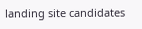landing site candidates